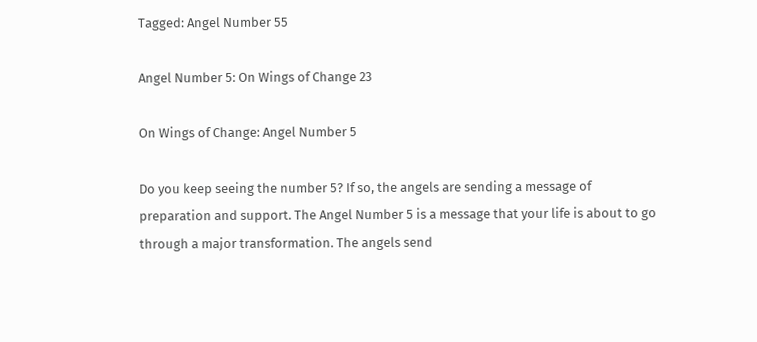Tagged: Angel Number 55

Angel Number 5: On Wings of Change 23

On Wings of Change: Angel Number 5

Do you keep seeing the number 5? If so, the angels are sending a message of preparation and support. The Angel Number 5 is a message that your life is about to go through a major transformation. The angels send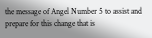the message of Angel Number 5 to assist and prepare for this change that is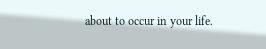about to occur in your life.